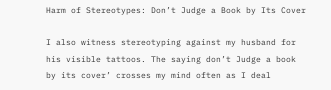Harm of Stereotypes: Don’t Judge a Book by Its Cover

I also witness stereotyping against my husband for his visible tattoos. The saying don’t Judge a book by its cover’ crosses my mind often as I deal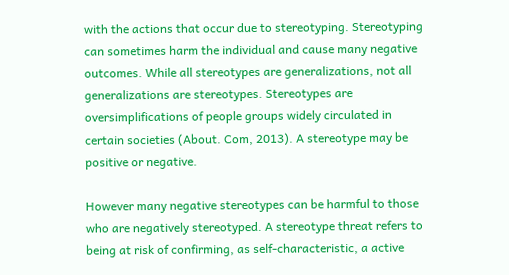with the actions that occur due to stereotyping. Stereotyping can sometimes harm the individual and cause many negative outcomes. While all stereotypes are generalizations, not all generalizations are stereotypes. Stereotypes are oversimplifications of people groups widely circulated in certain societies (About. Com, 2013). A stereotype may be positive or negative.

However many negative stereotypes can be harmful to those who are negatively stereotyped. A stereotype threat refers to being at risk of confirming, as self-characteristic, a active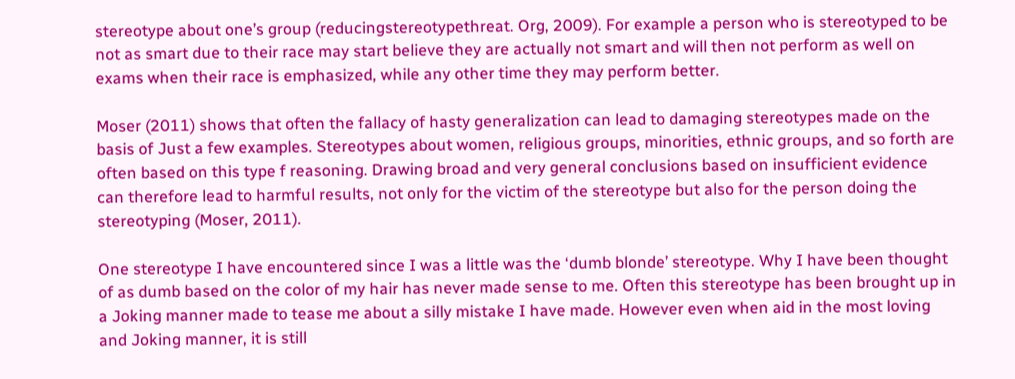stereotype about one’s group (reducingstereotypethreat. Org, 2009). For example a person who is stereotyped to be not as smart due to their race may start believe they are actually not smart and will then not perform as well on exams when their race is emphasized, while any other time they may perform better.

Moser (2011) shows that often the fallacy of hasty generalization can lead to damaging stereotypes made on the basis of Just a few examples. Stereotypes about women, religious groups, minorities, ethnic groups, and so forth are often based on this type f reasoning. Drawing broad and very general conclusions based on insufficient evidence can therefore lead to harmful results, not only for the victim of the stereotype but also for the person doing the stereotyping (Moser, 2011).

One stereotype I have encountered since I was a little was the ‘dumb blonde’ stereotype. Why I have been thought of as dumb based on the color of my hair has never made sense to me. Often this stereotype has been brought up in a Joking manner made to tease me about a silly mistake I have made. However even when aid in the most loving and Joking manner, it is still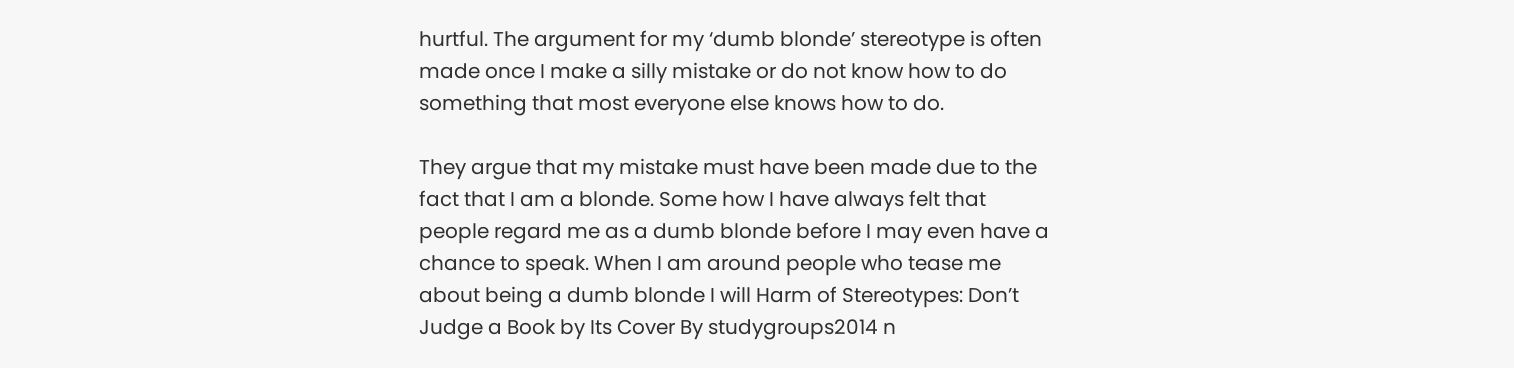hurtful. The argument for my ‘dumb blonde’ stereotype is often made once I make a silly mistake or do not know how to do something that most everyone else knows how to do.

They argue that my mistake must have been made due to the fact that I am a blonde. Some how I have always felt that people regard me as a dumb blonde before I may even have a chance to speak. When I am around people who tease me about being a dumb blonde I will Harm of Stereotypes: Don’t Judge a Book by Its Cover By studygroups2014 n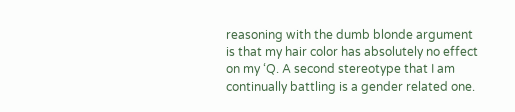reasoning with the dumb blonde argument is that my hair color has absolutely no effect on my ‘Q. A second stereotype that I am continually battling is a gender related one.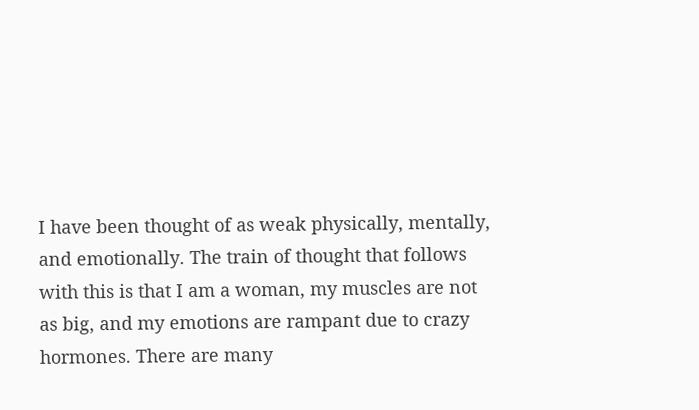I have been thought of as weak physically, mentally, and emotionally. The train of thought that follows with this is that I am a woman, my muscles are not as big, and my emotions are rampant due to crazy hormones. There are many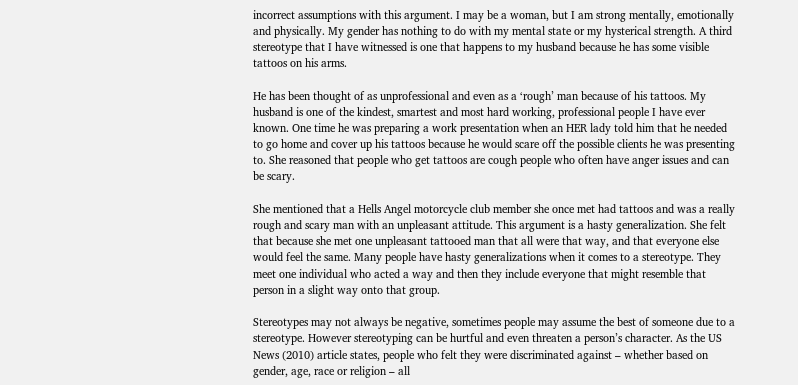incorrect assumptions with this argument. I may be a woman, but I am strong mentally, emotionally and physically. My gender has nothing to do with my mental state or my hysterical strength. A third stereotype that I have witnessed is one that happens to my husband because he has some visible tattoos on his arms.

He has been thought of as unprofessional and even as a ‘rough’ man because of his tattoos. My husband is one of the kindest, smartest and most hard working, professional people I have ever known. One time he was preparing a work presentation when an HER lady told him that he needed to go home and cover up his tattoos because he would scare off the possible clients he was presenting to. She reasoned that people who get tattoos are cough people who often have anger issues and can be scary.

She mentioned that a Hells Angel motorcycle club member she once met had tattoos and was a really rough and scary man with an unpleasant attitude. This argument is a hasty generalization. She felt that because she met one unpleasant tattooed man that all were that way, and that everyone else would feel the same. Many people have hasty generalizations when it comes to a stereotype. They meet one individual who acted a way and then they include everyone that might resemble that person in a slight way onto that group.

Stereotypes may not always be negative, sometimes people may assume the best of someone due to a stereotype. However stereotyping can be hurtful and even threaten a person’s character. As the US News (2010) article states, people who felt they were discriminated against – whether based on gender, age, race or religion – all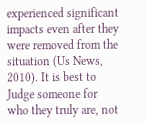experienced significant impacts even after they were removed from the situation (Us News, 2010). It is best to Judge someone for who they truly are, not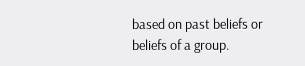based on past beliefs or beliefs of a group.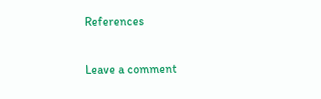References

Leave a comment